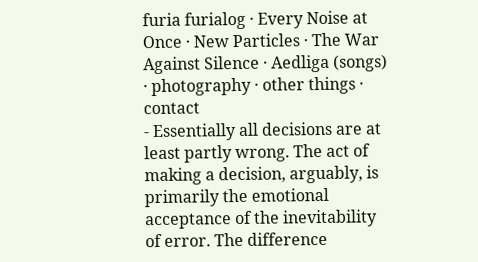furia furialog · Every Noise at Once · New Particles · The War Against Silence · Aedliga (songs) · photography · other things · contact
- Essentially all decisions are at least partly wrong. The act of making a decision, arguably, is primarily the emotional acceptance of the inevitability of error. The difference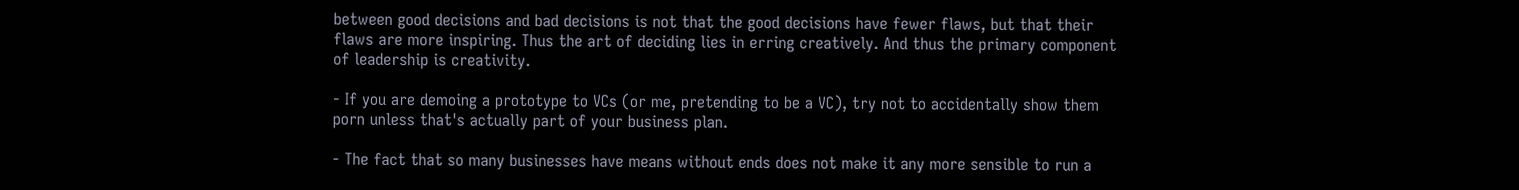between good decisions and bad decisions is not that the good decisions have fewer flaws, but that their flaws are more inspiring. Thus the art of deciding lies in erring creatively. And thus the primary component of leadership is creativity.

- If you are demoing a prototype to VCs (or me, pretending to be a VC), try not to accidentally show them porn unless that's actually part of your business plan.

- The fact that so many businesses have means without ends does not make it any more sensible to run a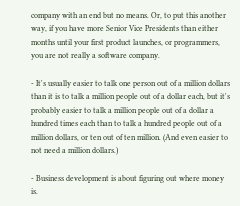company with an end but no means. Or, to put this another way, if you have more Senior Vice Presidents than either months until your first product launches, or programmers, you are not really a software company.

- It's usually easier to talk one person out of a million dollars than it is to talk a million people out of a dollar each, but it's probably easier to talk a million people out of a dollar a hundred times each than to talk a hundred people out of a million dollars, or ten out of ten million. (And even easier to not need a million dollars.)

- Business development is about figuring out where money is.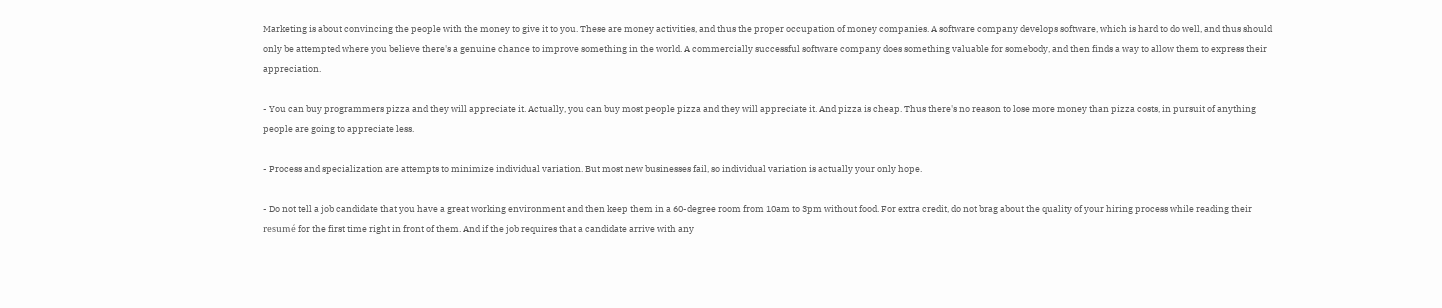Marketing is about convincing the people with the money to give it to you. These are money activities, and thus the proper occupation of money companies. A software company develops software, which is hard to do well, and thus should only be attempted where you believe there's a genuine chance to improve something in the world. A commercially successful software company does something valuable for somebody, and then finds a way to allow them to express their appreciation.

- You can buy programmers pizza and they will appreciate it. Actually, you can buy most people pizza and they will appreciate it. And pizza is cheap. Thus there's no reason to lose more money than pizza costs, in pursuit of anything people are going to appreciate less.

- Process and specialization are attempts to minimize individual variation. But most new businesses fail, so individual variation is actually your only hope.

- Do not tell a job candidate that you have a great working environment and then keep them in a 60-degree room from 10am to 3pm without food. For extra credit, do not brag about the quality of your hiring process while reading their resumé for the first time right in front of them. And if the job requires that a candidate arrive with any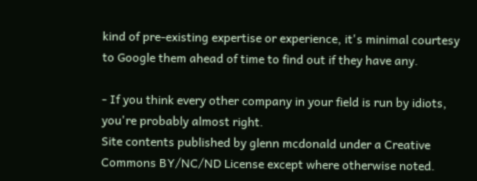kind of pre-existing expertise or experience, it's minimal courtesy to Google them ahead of time to find out if they have any.

- If you think every other company in your field is run by idiots, you're probably almost right.
Site contents published by glenn mcdonald under a Creative Commons BY/NC/ND License except where otherwise noted.